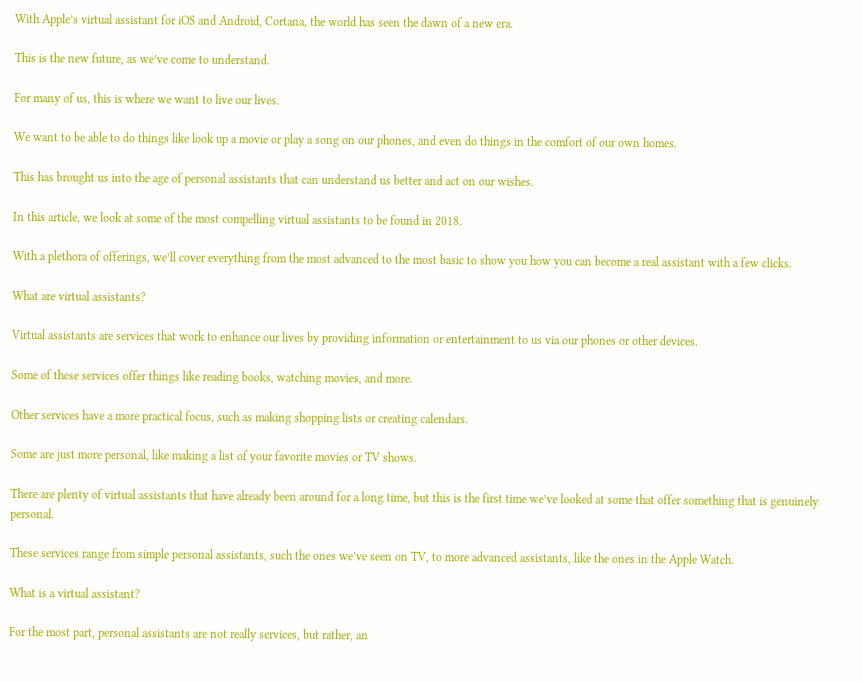With Apple’s virtual assistant for iOS and Android, Cortana, the world has seen the dawn of a new era.

This is the new future, as we’ve come to understand.

For many of us, this is where we want to live our lives.

We want to be able to do things like look up a movie or play a song on our phones, and even do things in the comfort of our own homes.

This has brought us into the age of personal assistants that can understand us better and act on our wishes.

In this article, we look at some of the most compelling virtual assistants to be found in 2018.

With a plethora of offerings, we’ll cover everything from the most advanced to the most basic to show you how you can become a real assistant with a few clicks.

What are virtual assistants?

Virtual assistants are services that work to enhance our lives by providing information or entertainment to us via our phones or other devices.

Some of these services offer things like reading books, watching movies, and more.

Other services have a more practical focus, such as making shopping lists or creating calendars.

Some are just more personal, like making a list of your favorite movies or TV shows.

There are plenty of virtual assistants that have already been around for a long time, but this is the first time we’ve looked at some that offer something that is genuinely personal.

These services range from simple personal assistants, such the ones we’ve seen on TV, to more advanced assistants, like the ones in the Apple Watch.

What is a virtual assistant?

For the most part, personal assistants are not really services, but rather, an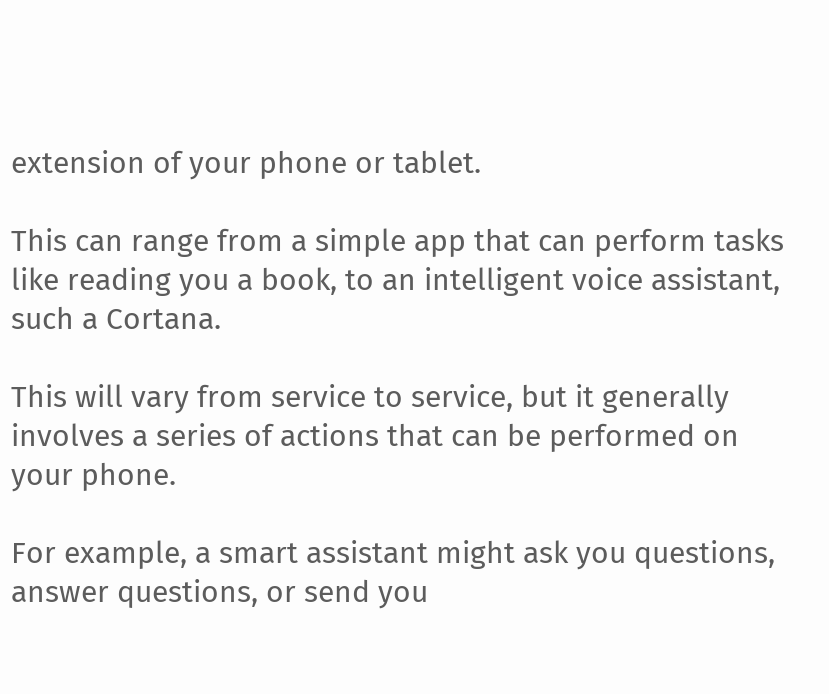extension of your phone or tablet.

This can range from a simple app that can perform tasks like reading you a book, to an intelligent voice assistant, such a Cortana.

This will vary from service to service, but it generally involves a series of actions that can be performed on your phone.

For example, a smart assistant might ask you questions, answer questions, or send you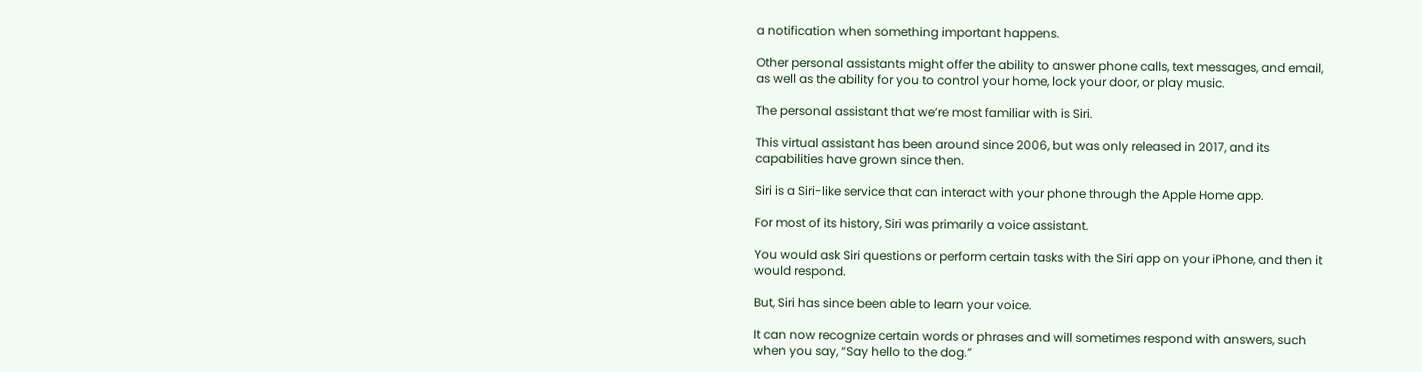a notification when something important happens.

Other personal assistants might offer the ability to answer phone calls, text messages, and email, as well as the ability for you to control your home, lock your door, or play music.

The personal assistant that we’re most familiar with is Siri.

This virtual assistant has been around since 2006, but was only released in 2017, and its capabilities have grown since then.

Siri is a Siri-like service that can interact with your phone through the Apple Home app.

For most of its history, Siri was primarily a voice assistant.

You would ask Siri questions or perform certain tasks with the Siri app on your iPhone, and then it would respond.

But, Siri has since been able to learn your voice.

It can now recognize certain words or phrases and will sometimes respond with answers, such when you say, “Say hello to the dog.”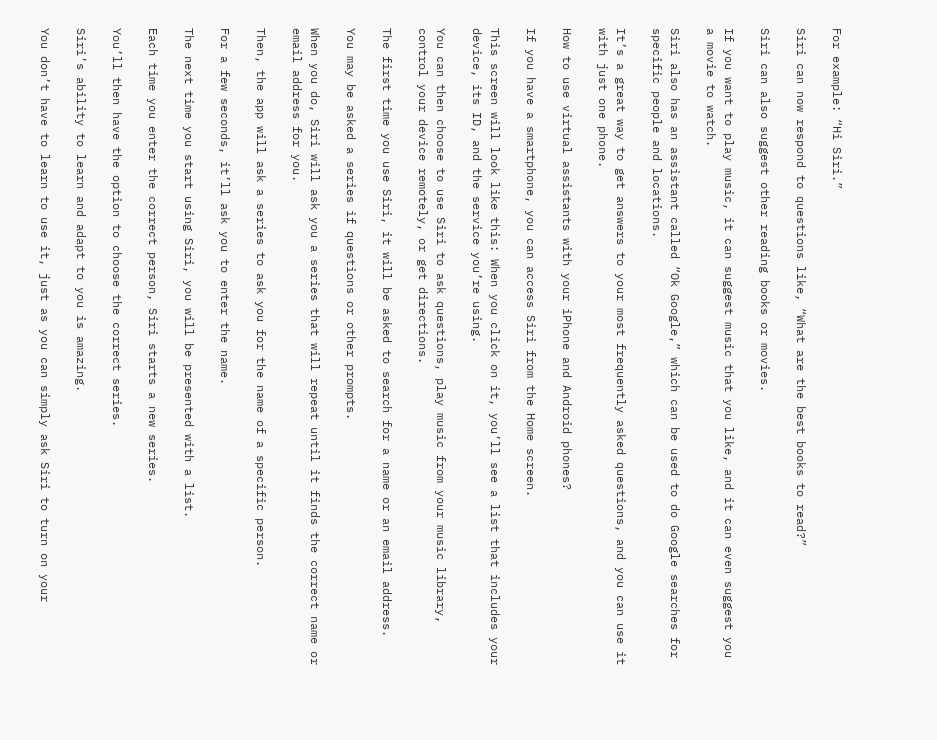For example: “Hi Siri.”

Siri can now respond to questions like, “What are the best books to read?”

Siri can also suggest other reading books or movies.

If you want to play music, it can suggest music that you like, and it can even suggest you a movie to watch.

Siri also has an assistant called “Ok Google,” which can be used to do Google searches for specific people and locations.

It’s a great way to get answers to your most frequently asked questions, and you can use it with just one phone.

How to use virtual assistants with your iPhone and Android phones?

If you have a smartphone, you can access Siri from the Home screen.

This screen will look like this: When you click on it, you’ll see a list that includes your device, its ID, and the service you’re using.

You can then choose to use Siri to ask questions, play music from your music library, control your device remotely, or get directions.

The first time you use Siri, it will be asked to search for a name or an email address.

You may be asked a series if questions or other prompts.

When you do, Siri will ask you a series that will repeat until it finds the correct name or email address for you.

Then, the app will ask a series to ask you for the name of a specific person.

For a few seconds, it’ll ask you to enter the name.

The next time you start using Siri, you will be presented with a list.

Each time you enter the correct person, Siri starts a new series.

You’ll then have the option to choose the correct series.

Siri’s ability to learn and adapt to you is amazing.

You don’t have to learn to use it, just as you can simply ask Siri to turn on your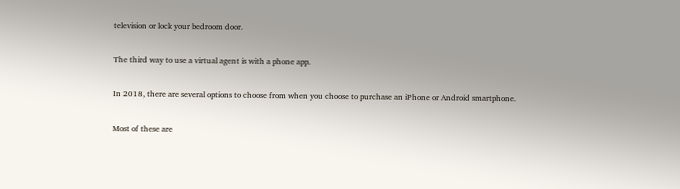television or lock your bedroom door.

The third way to use a virtual agent is with a phone app.

In 2018, there are several options to choose from when you choose to purchase an iPhone or Android smartphone.

Most of these are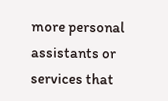more personal assistants or services that